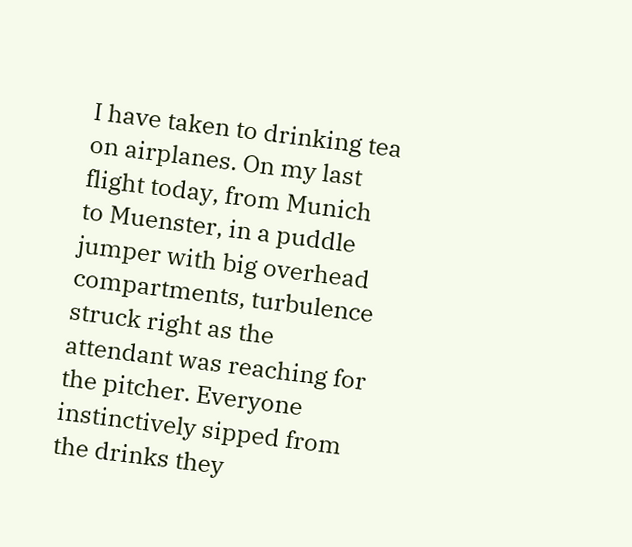I have taken to drinking tea on airplanes. On my last flight today, from Munich to Muenster, in a puddle jumper with big overhead compartments, turbulence struck right as the attendant was reaching for the pitcher. Everyone instinctively sipped from the drinks they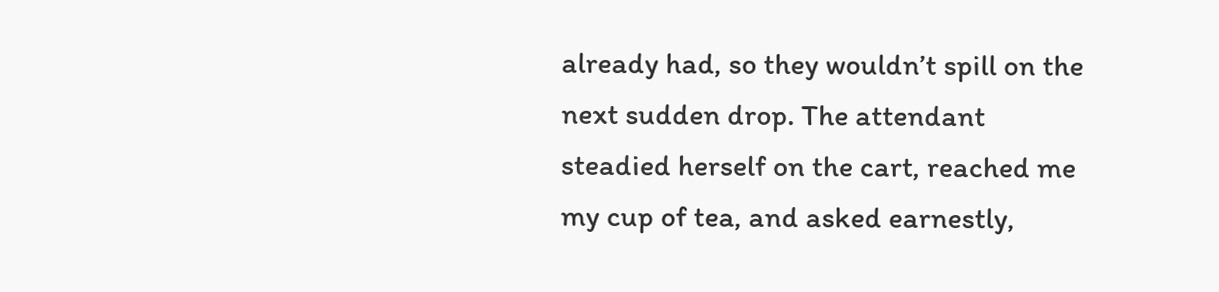already had, so they wouldn’t spill on the next sudden drop. The attendant steadied herself on the cart, reached me my cup of tea, and asked earnestly,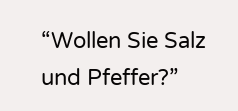“Wollen Sie Salz und Pfeffer?”